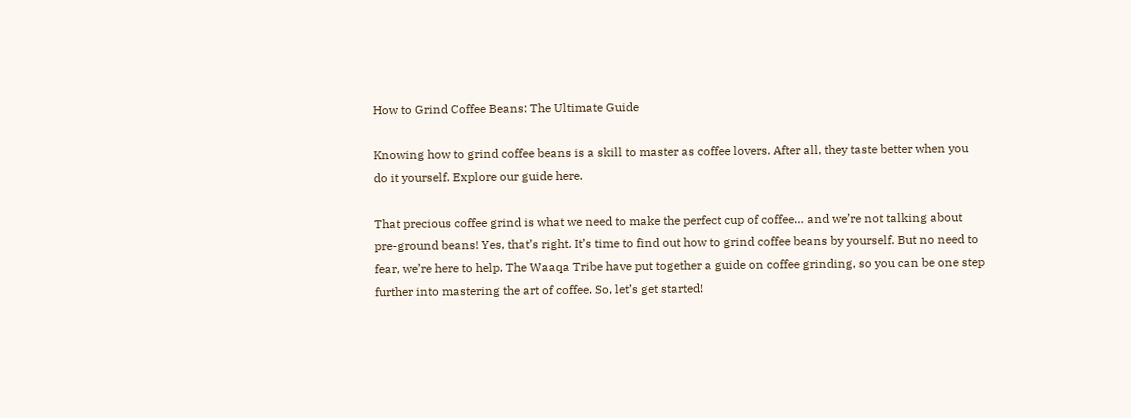How to Grind Coffee Beans: The Ultimate Guide

Knowing how to grind coffee beans is a skill to master as coffee lovers. After all, they taste better when you do it yourself. Explore our guide here.

That precious coffee grind is what we need to make the perfect cup of coffee… and we’re not talking about pre-ground beans! Yes, that’s right. It’s time to find out how to grind coffee beans by yourself. But no need to fear, we’re here to help. The Waaqa Tribe have put together a guide on coffee grinding, so you can be one step further into mastering the art of coffee. So, let’s get started!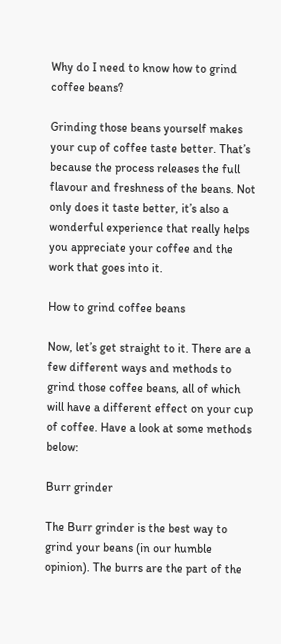Why do I need to know how to grind coffee beans?

Grinding those beans yourself makes your cup of coffee taste better. That’s because the process releases the full flavour and freshness of the beans. Not only does it taste better, it’s also a wonderful experience that really helps you appreciate your coffee and the work that goes into it.

How to grind coffee beans

Now, let’s get straight to it. There are a few different ways and methods to grind those coffee beans, all of which will have a different effect on your cup of coffee. Have a look at some methods below:

Burr grinder

The Burr grinder is the best way to grind your beans (in our humble opinion). The burrs are the part of the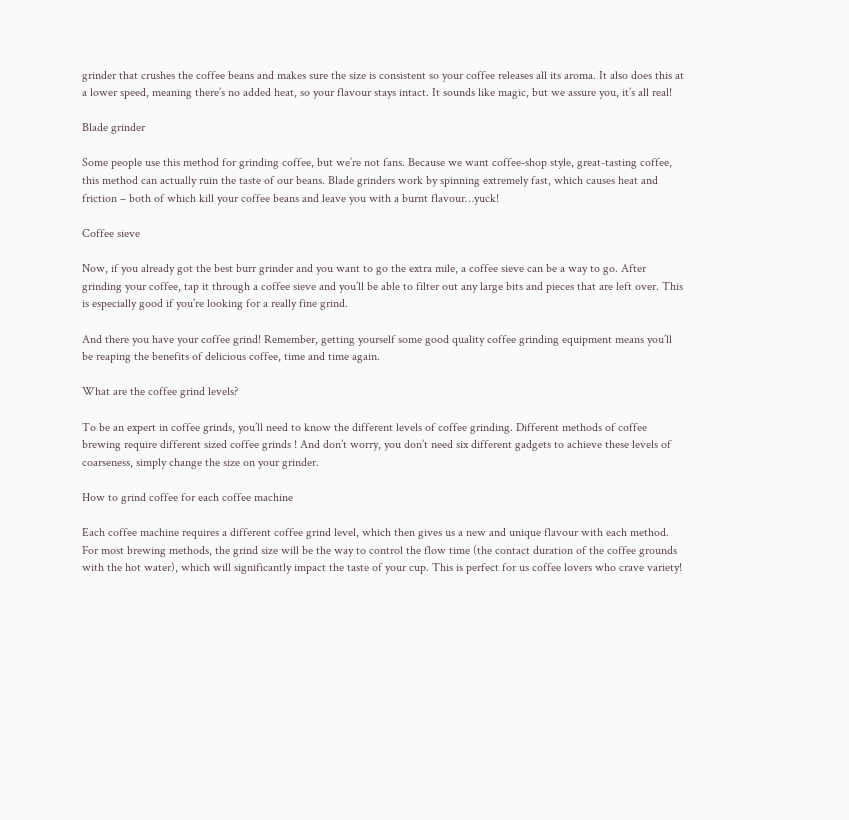grinder that crushes the coffee beans and makes sure the size is consistent so your coffee releases all its aroma. It also does this at a lower speed, meaning there’s no added heat, so your flavour stays intact. It sounds like magic, but we assure you, it’s all real!

Blade grinder

Some people use this method for grinding coffee, but we’re not fans. Because we want coffee-shop style, great-tasting coffee, this method can actually ruin the taste of our beans. Blade grinders work by spinning extremely fast, which causes heat and friction – both of which kill your coffee beans and leave you with a burnt flavour…yuck!

Coffee sieve

Now, if you already got the best burr grinder and you want to go the extra mile, a coffee sieve can be a way to go. After grinding your coffee, tap it through a coffee sieve and you’ll be able to filter out any large bits and pieces that are left over. This is especially good if you’re looking for a really fine grind.

And there you have your coffee grind! Remember, getting yourself some good quality coffee grinding equipment means you’ll be reaping the benefits of delicious coffee, time and time again.

What are the coffee grind levels?

To be an expert in coffee grinds, you’ll need to know the different levels of coffee grinding. Different methods of coffee brewing require different sized coffee grinds ! And don’t worry, you don’t need six different gadgets to achieve these levels of coarseness, simply change the size on your grinder.

How to grind coffee for each coffee machine

Each coffee machine requires a different coffee grind level, which then gives us a new and unique flavour with each method.  For most brewing methods, the grind size will be the way to control the flow time (the contact duration of the coffee grounds with the hot water), which will significantly impact the taste of your cup. This is perfect for us coffee lovers who crave variety!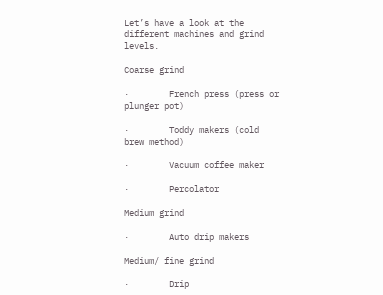Let’s have a look at the different machines and grind levels.

Coarse grind

·        French press (press or plunger pot)

·        Toddy makers (cold brew method)

·        Vacuum coffee maker

·        Percolator

Medium grind

·        Auto drip makers

Medium/ fine grind

·        Drip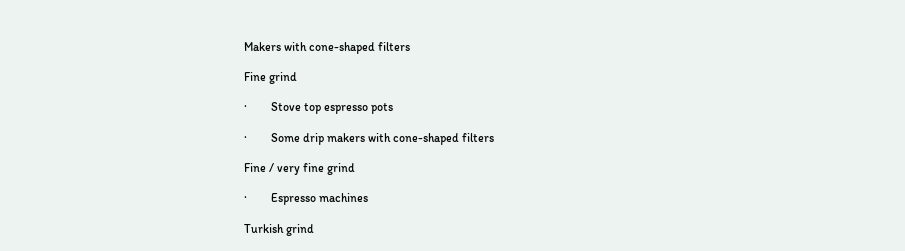Makers with cone-shaped filters

Fine grind

·        Stove top espresso pots

·        Some drip makers with cone-shaped filters

Fine / very fine grind

·        Espresso machines

Turkish grind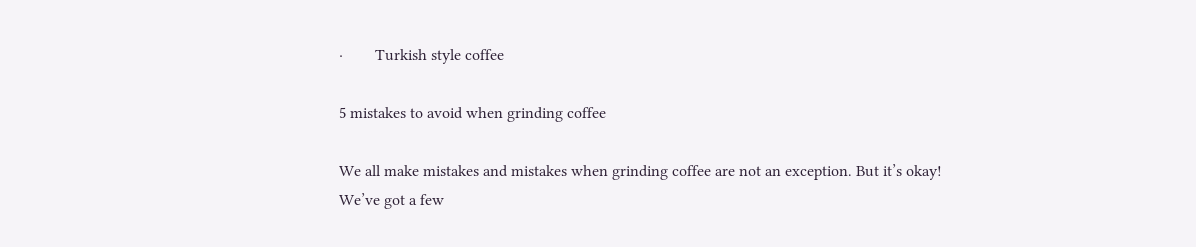·        Turkish style coffee

5 mistakes to avoid when grinding coffee

We all make mistakes and mistakes when grinding coffee are not an exception. But it’s okay! We’ve got a few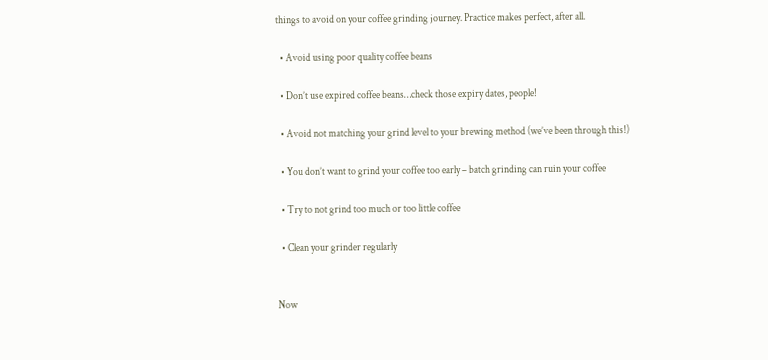things to avoid on your coffee grinding journey. Practice makes perfect, after all.

  • Avoid using poor quality coffee beans

  • Don’t use expired coffee beans…check those expiry dates, people!

  • Avoid not matching your grind level to your brewing method (we’ve been through this!)

  • You don’t want to grind your coffee too early – batch grinding can ruin your coffee

  • Try to not grind too much or too little coffee

  • Clean your grinder regularly


Now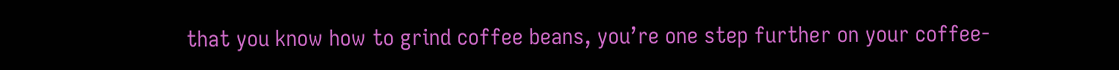that you know how to grind coffee beans, you’re one step further on your coffee-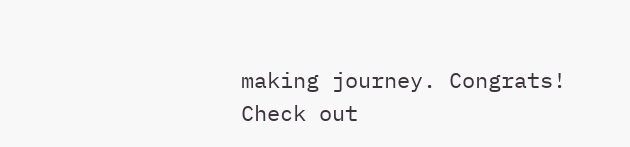making journey. Congrats! Check out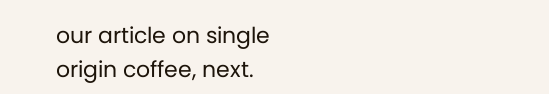our article on single origin coffee, next.